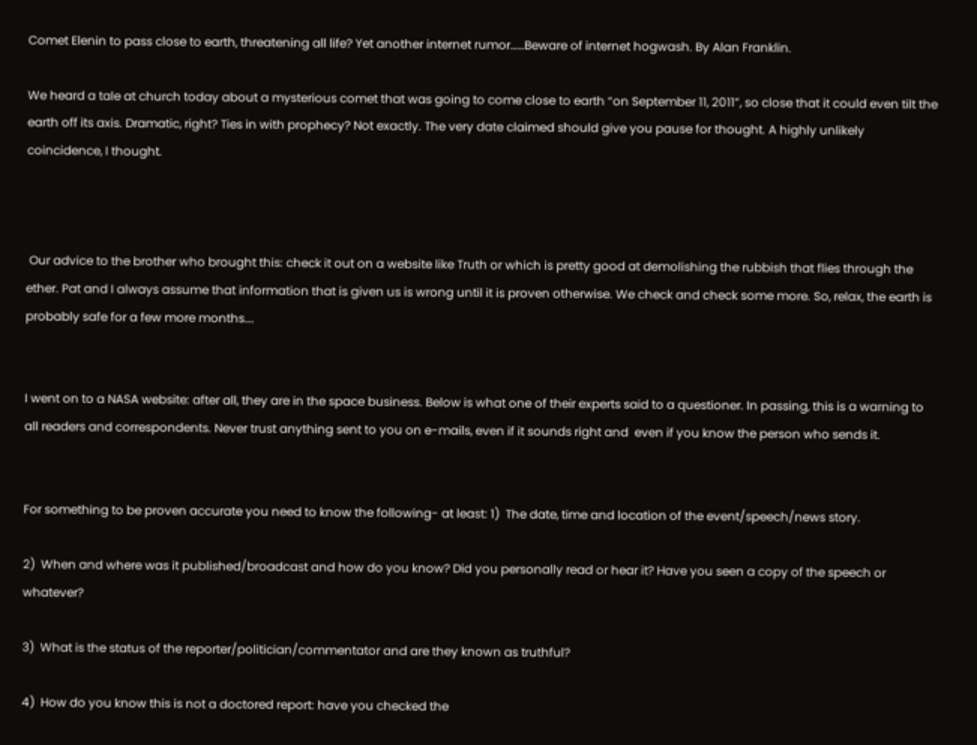Comet Elenin to pass close to earth, threatening all life? Yet another internet rumor……Beware of internet hogwash. By Alan Franklin.

We heard a tale at church today about a mysterious comet that was going to come close to earth “on September 11, 2011”, so close that it could even tilt the earth off its axis. Dramatic, right? Ties in with prophecy? Not exactly. The very date claimed should give you pause for thought. A highly unlikely coincidence, I thought.



 Our advice to the brother who brought this: check it out on a website like Truth or which is pretty good at demolishing the rubbish that flies through the ether. Pat and I always assume that information that is given us is wrong until it is proven otherwise. We check and check some more. So, relax, the earth is probably safe for a few more months….


I went on to a NASA website: after all, they are in the space business. Below is what one of their experts said to a questioner. In passing, this is a warning to all readers and correspondents. Never trust anything sent to you on e-mails, even if it sounds right and  even if you know the person who sends it.


For something to be proven accurate you need to know the following- at least: 1)  The date, time and location of the event/speech/news story.

2)  When and where was it published/broadcast and how do you know? Did you personally read or hear it? Have you seen a copy of the speech or whatever?

3)  What is the status of the reporter/politician/commentator and are they known as truthful?

4)  How do you know this is not a doctored report: have you checked the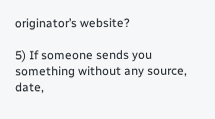originator’s website?

5) If someone sends you something without any source, date,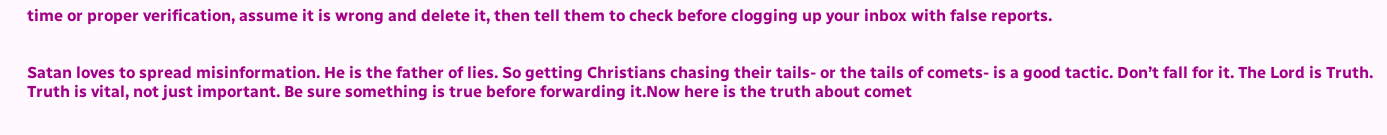time or proper verification, assume it is wrong and delete it, then tell them to check before clogging up your inbox with false reports.


Satan loves to spread misinformation. He is the father of lies. So getting Christians chasing their tails- or the tails of comets- is a good tactic. Don’t fall for it. The Lord is Truth. Truth is vital, not just important. Be sure something is true before forwarding it.Now here is the truth about comet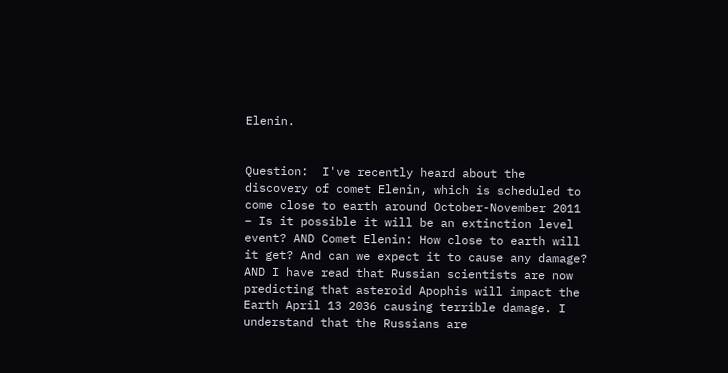Elenin.


Question:  I've recently heard about the discovery of comet Elenin, which is scheduled to come close to earth around October-November 2011 – Is it possible it will be an extinction level event? AND Comet Elenin: How close to earth will it get? And can we expect it to cause any damage? AND I have read that Russian scientists are now predicting that asteroid Apophis will impact the Earth April 13 2036 causing terrible damage. I understand that the Russians are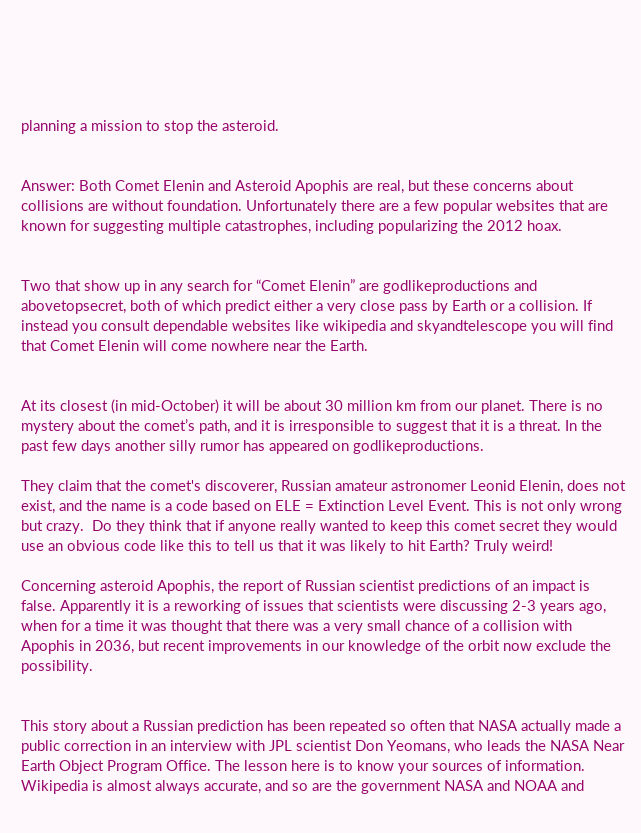planning a mission to stop the asteroid.


Answer: Both Comet Elenin and Asteroid Apophis are real, but these concerns about collisions are without foundation. Unfortunately there are a few popular websites that are known for suggesting multiple catastrophes, including popularizing the 2012 hoax.


Two that show up in any search for “Comet Elenin” are godlikeproductions and abovetopsecret, both of which predict either a very close pass by Earth or a collision. If instead you consult dependable websites like wikipedia and skyandtelescope you will find that Comet Elenin will come nowhere near the Earth.


At its closest (in mid-October) it will be about 30 million km from our planet. There is no mystery about the comet’s path, and it is irresponsible to suggest that it is a threat. In the past few days another silly rumor has appeared on godlikeproductions.

They claim that the comet's discoverer, Russian amateur astronomer Leonid Elenin, does not exist, and the name is a code based on ELE = Extinction Level Event. This is not only wrong but crazy.  Do they think that if anyone really wanted to keep this comet secret they would use an obvious code like this to tell us that it was likely to hit Earth? Truly weird!

Concerning asteroid Apophis, the report of Russian scientist predictions of an impact is false. Apparently it is a reworking of issues that scientists were discussing 2-3 years ago, when for a time it was thought that there was a very small chance of a collision with Apophis in 2036, but recent improvements in our knowledge of the orbit now exclude the possibility.


This story about a Russian prediction has been repeated so often that NASA actually made a public correction in an interview with JPL scientist Don Yeomans, who leads the NASA Near Earth Object Program Office. The lesson here is to know your sources of information. Wikipedia is almost always accurate, and so are the government NASA and NOAA and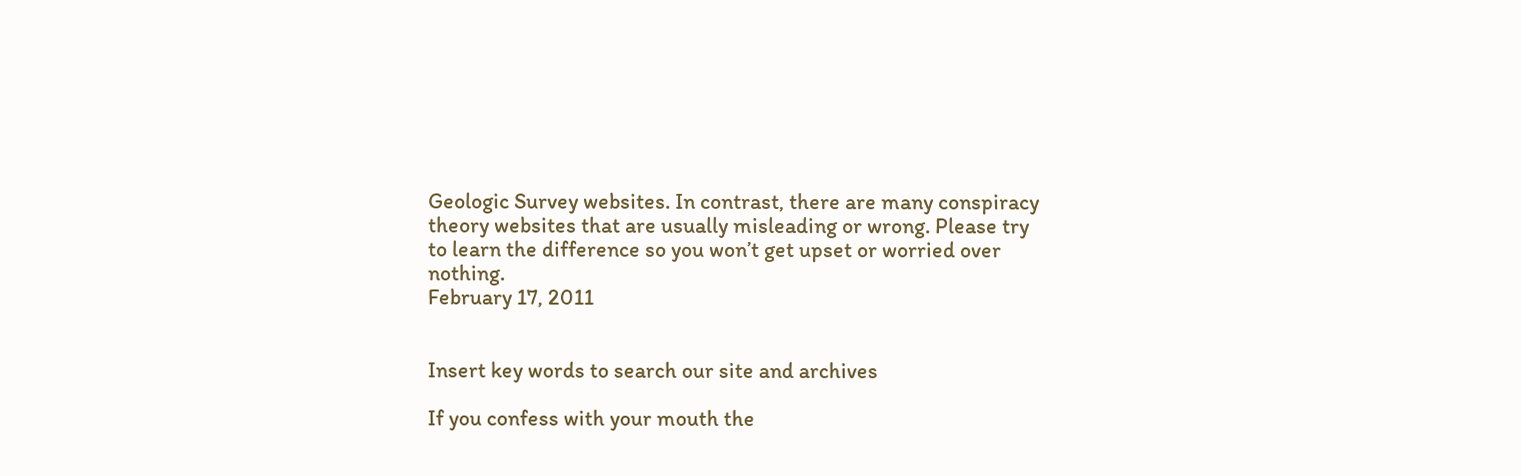Geologic Survey websites. In contrast, there are many conspiracy theory websites that are usually misleading or wrong. Please try to learn the difference so you won’t get upset or worried over nothing.
February 17, 2011


Insert key words to search our site and archives

If you confess with your mouth the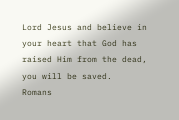Lord Jesus and believe in your heart that God has raised Him from the dead, you will be saved.
Romans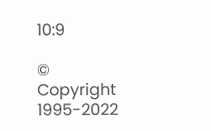10:9

© Copyright 1995-2022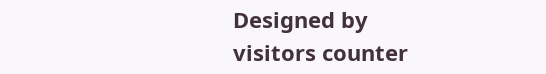Designed by
visitors counter